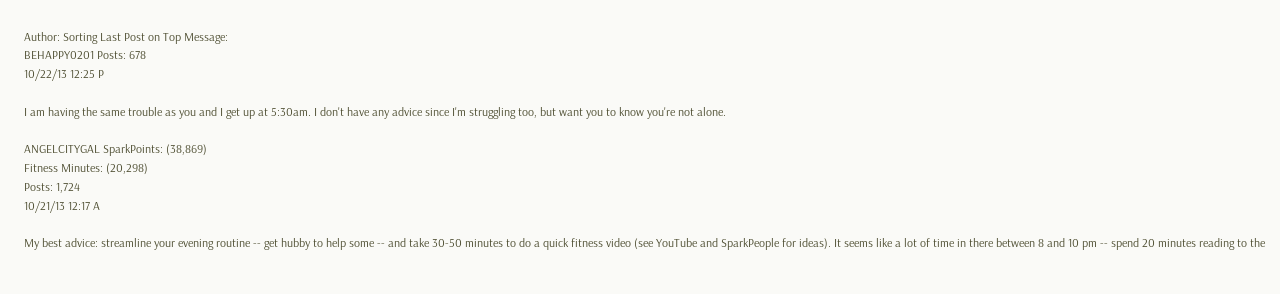Author: Sorting Last Post on Top Message:
BEHAPPY0201 Posts: 678
10/22/13 12:25 P

I am having the same trouble as you and I get up at 5:30am. I don't have any advice since I'm struggling too, but want you to know you're not alone.

ANGELCITYGAL SparkPoints: (38,869)
Fitness Minutes: (20,298)
Posts: 1,724
10/21/13 12:17 A

My best advice: streamline your evening routine -- get hubby to help some -- and take 30-50 minutes to do a quick fitness video (see YouTube and SparkPeople for ideas). It seems like a lot of time in there between 8 and 10 pm -- spend 20 minutes reading to the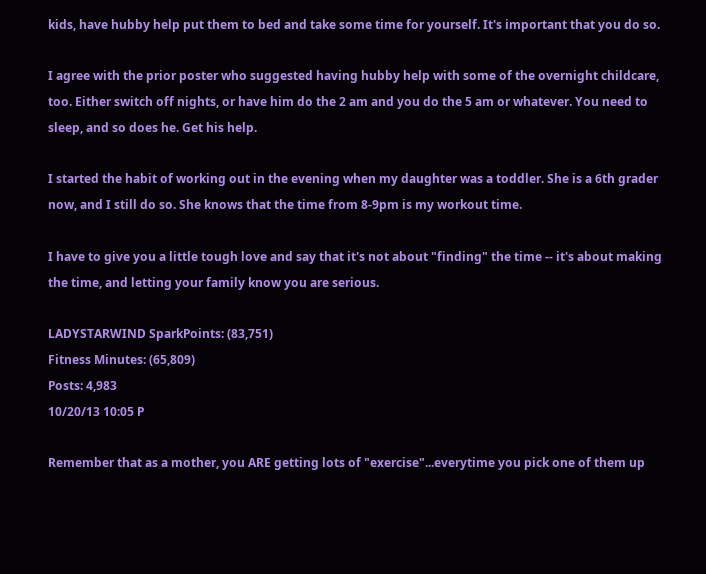kids, have hubby help put them to bed and take some time for yourself. It's important that you do so.

I agree with the prior poster who suggested having hubby help with some of the overnight childcare, too. Either switch off nights, or have him do the 2 am and you do the 5 am or whatever. You need to sleep, and so does he. Get his help.

I started the habit of working out in the evening when my daughter was a toddler. She is a 6th grader now, and I still do so. She knows that the time from 8-9pm is my workout time.

I have to give you a little tough love and say that it's not about "finding" the time -- it's about making the time, and letting your family know you are serious.

LADYSTARWIND SparkPoints: (83,751)
Fitness Minutes: (65,809)
Posts: 4,983
10/20/13 10:05 P

Remember that as a mother, you ARE getting lots of "exercise"...everytime you pick one of them up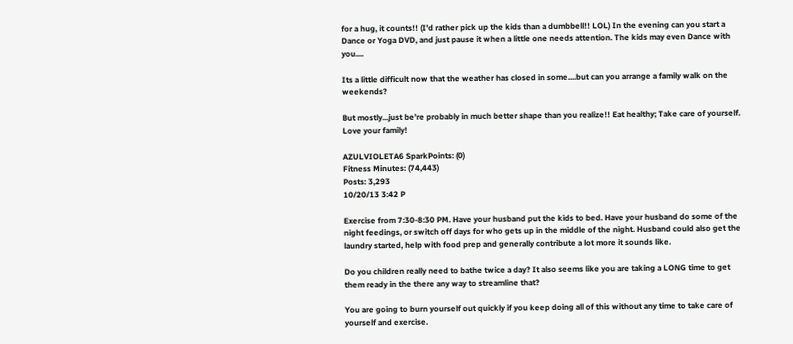for a hug, it counts!! (I'd rather pick up the kids than a dumbbell!! LOL) In the evening can you start a Dance or Yoga DVD, and just pause it when a little one needs attention. The kids may even Dance with you....

Its a little difficult now that the weather has closed in some....but can you arrange a family walk on the weekends?

But mostly...just be're probably in much better shape than you realize!! Eat healthy; Take care of yourself. Love your family!

AZULVIOLETA6 SparkPoints: (0)
Fitness Minutes: (74,443)
Posts: 3,293
10/20/13 3:42 P

Exercise from 7:30-8:30 PM. Have your husband put the kids to bed. Have your husband do some of the night feedings, or switch off days for who gets up in the middle of the night. Husband could also get the laundry started, help with food prep and generally contribute a lot more it sounds like.

Do you children really need to bathe twice a day? It also seems like you are taking a LONG time to get them ready in the there any way to streamline that?

You are going to burn yourself out quickly if you keep doing all of this without any time to take care of yourself and exercise.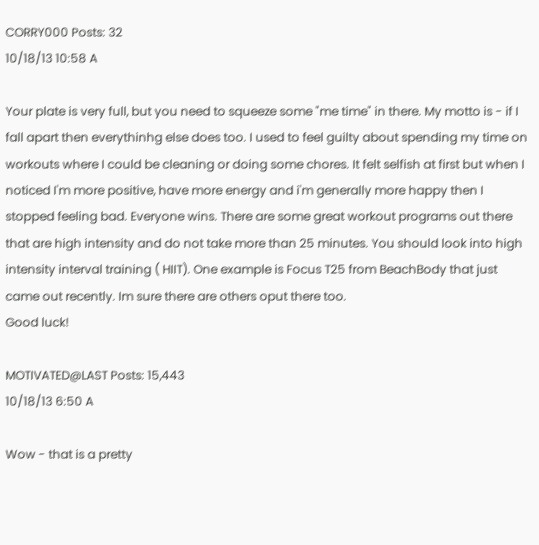CORRY000 Posts: 32
10/18/13 10:58 A

Your plate is very full, but you need to squeeze some "me time" in there. My motto is - if I fall apart then everythinhg else does too. I used to feel guilty about spending my time on workouts where I could be cleaning or doing some chores. It felt selfish at first but when I noticed I'm more positive, have more energy and i'm generally more happy then I stopped feeling bad. Everyone wins. There are some great workout programs out there that are high intensity and do not take more than 25 minutes. You should look into high intensity interval training ( HIIT). One example is Focus T25 from BeachBody that just came out recently. Im sure there are others oput there too.
Good luck!

MOTIVATED@LAST Posts: 15,443
10/18/13 6:50 A

Wow - that is a pretty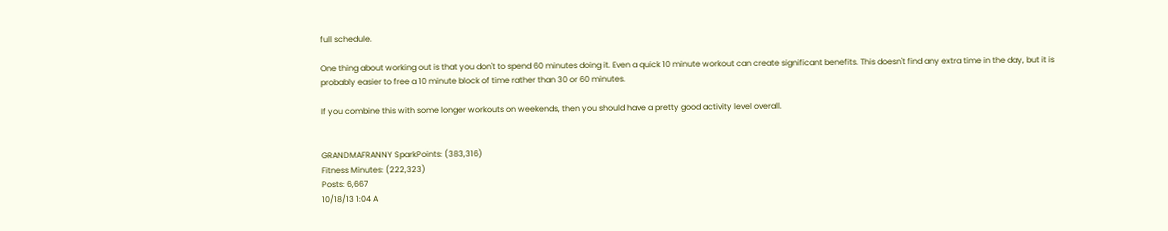full schedule.

One thing about working out is that you don't to spend 60 minutes doing it. Even a quick 10 minute workout can create significant benefits. This doesn't find any extra time in the day, but it is probably easier to free a 10 minute block of time rather than 30 or 60 minutes.

If you combine this with some longer workouts on weekends, then you should have a pretty good activity level overall.


GRANDMAFRANNY SparkPoints: (383,316)
Fitness Minutes: (222,323)
Posts: 6,667
10/18/13 1:04 A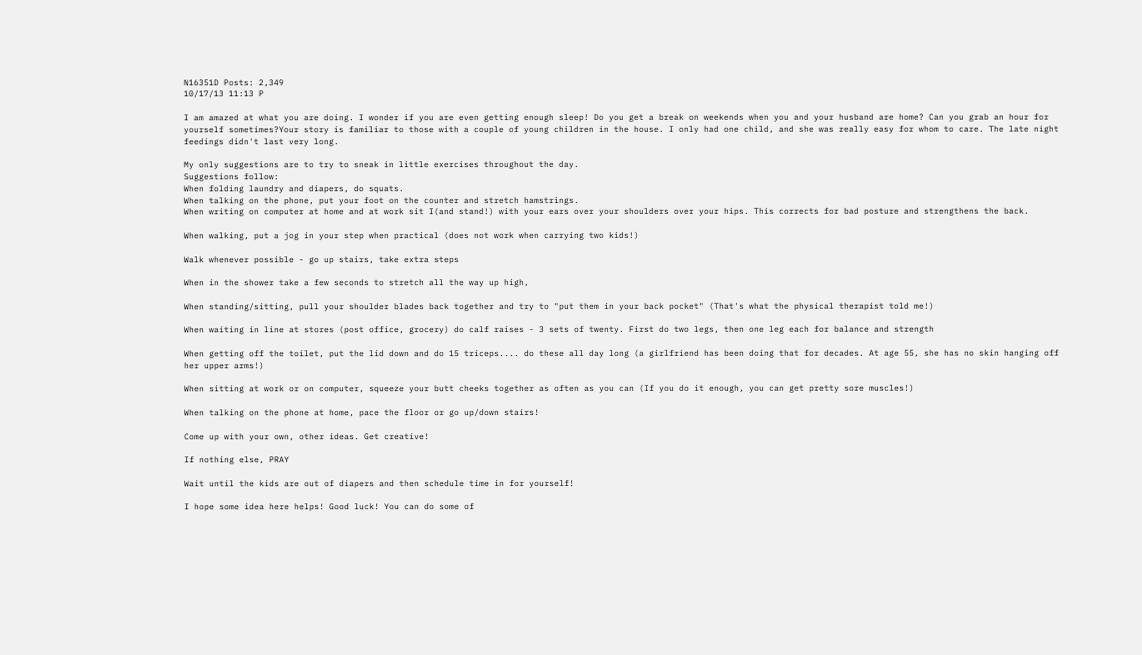N16351D Posts: 2,349
10/17/13 11:13 P

I am amazed at what you are doing. I wonder if you are even getting enough sleep! Do you get a break on weekends when you and your husband are home? Can you grab an hour for yourself sometimes?Your story is familiar to those with a couple of young children in the house. I only had one child, and she was really easy for whom to care. The late night feedings didn't last very long.

My only suggestions are to try to sneak in little exercises throughout the day.
Suggestions follow:
When folding laundry and diapers, do squats.
When talking on the phone, put your foot on the counter and stretch hamstrings.
When writing on computer at home and at work sit I(and stand!) with your ears over your shoulders over your hips. This corrects for bad posture and strengthens the back.

When walking, put a jog in your step when practical (does not work when carrying two kids!)

Walk whenever possible - go up stairs, take extra steps

When in the shower take a few seconds to stretch all the way up high,

When standing/sitting, pull your shoulder blades back together and try to "put them in your back pocket" (That's what the physical therapist told me!)

When waiting in line at stores (post office, grocery) do calf raises - 3 sets of twenty. First do two legs, then one leg each for balance and strength

When getting off the toilet, put the lid down and do 15 triceps.... do these all day long (a girlfriend has been doing that for decades. At age 55, she has no skin hanging off her upper arms!)

When sitting at work or on computer, squeeze your butt cheeks together as often as you can (If you do it enough, you can get pretty sore muscles!)

When talking on the phone at home, pace the floor or go up/down stairs!

Come up with your own, other ideas. Get creative!

If nothing else, PRAY

Wait until the kids are out of diapers and then schedule time in for yourself!

I hope some idea here helps! Good luck! You can do some of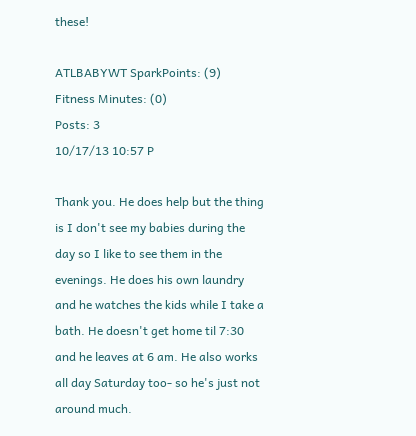these!

ATLBABYWT SparkPoints: (9)
Fitness Minutes: (0)
Posts: 3
10/17/13 10:57 P

Thank you. He does help but the thing is I don't see my babies during the day so I like to see them in the evenings. He does his own laundry and he watches the kids while I take a bath. He doesn't get home til 7:30 and he leaves at 6 am. He also works all day Saturday too- so he's just not around much.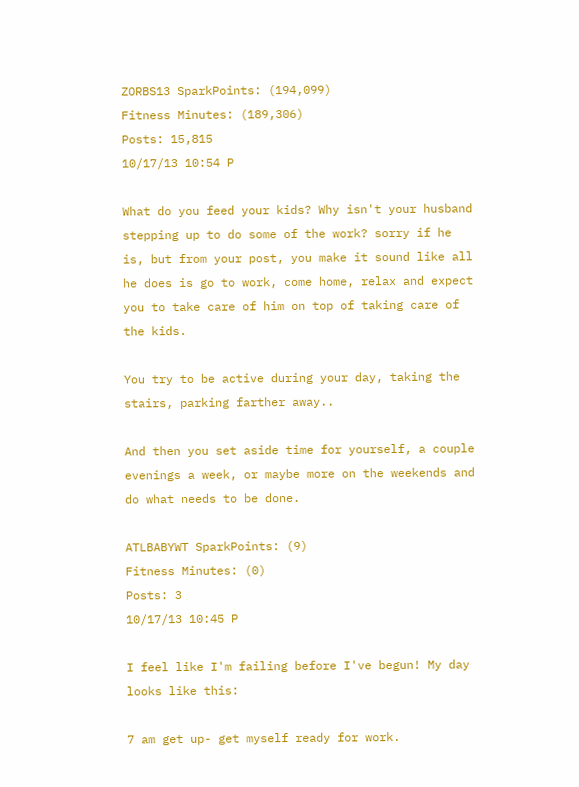ZORBS13 SparkPoints: (194,099)
Fitness Minutes: (189,306)
Posts: 15,815
10/17/13 10:54 P

What do you feed your kids? Why isn't your husband stepping up to do some of the work? sorry if he is, but from your post, you make it sound like all he does is go to work, come home, relax and expect you to take care of him on top of taking care of the kids.

You try to be active during your day, taking the stairs, parking farther away..

And then you set aside time for yourself, a couple evenings a week, or maybe more on the weekends and do what needs to be done.

ATLBABYWT SparkPoints: (9)
Fitness Minutes: (0)
Posts: 3
10/17/13 10:45 P

I feel like I'm failing before I've begun! My day looks like this:

7 am get up- get myself ready for work.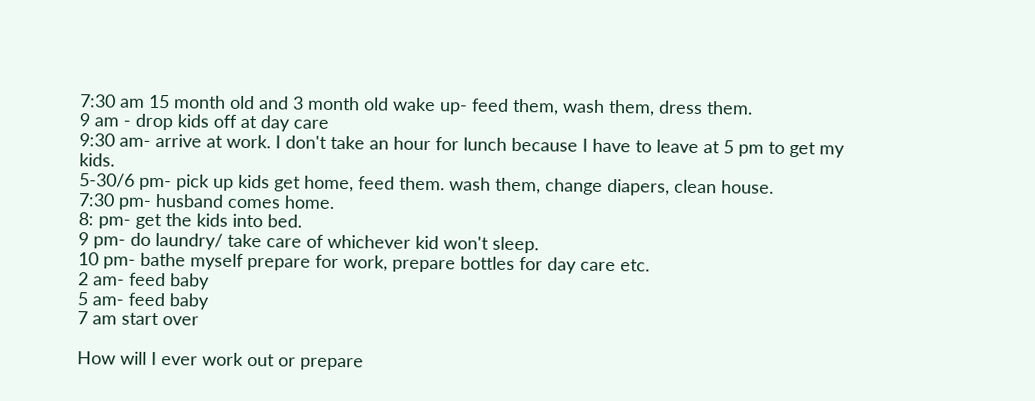7:30 am 15 month old and 3 month old wake up- feed them, wash them, dress them.
9 am - drop kids off at day care
9:30 am- arrive at work. I don't take an hour for lunch because I have to leave at 5 pm to get my kids.
5-30/6 pm- pick up kids get home, feed them. wash them, change diapers, clean house.
7:30 pm- husband comes home.
8: pm- get the kids into bed.
9 pm- do laundry/ take care of whichever kid won't sleep.
10 pm- bathe myself prepare for work, prepare bottles for day care etc.
2 am- feed baby
5 am- feed baby
7 am start over

How will I ever work out or prepare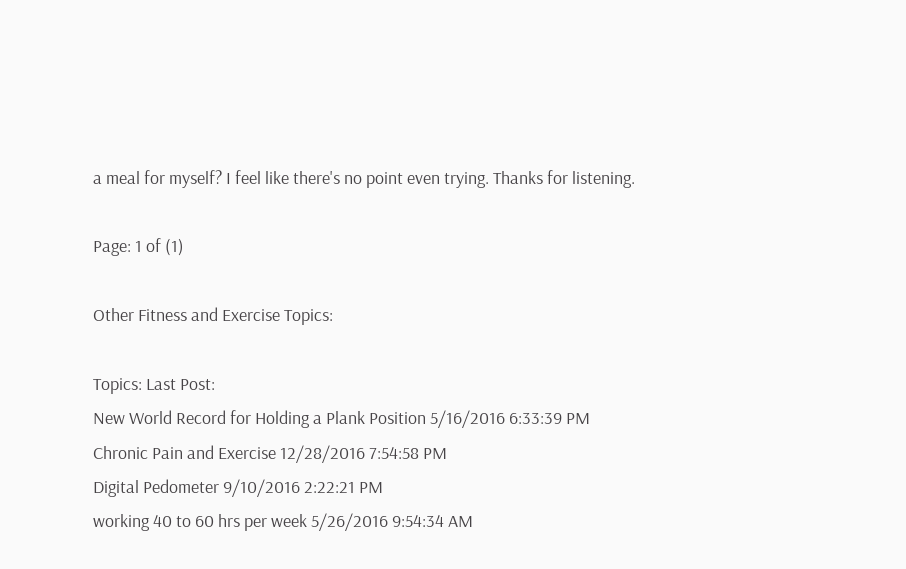a meal for myself? I feel like there's no point even trying. Thanks for listening.

Page: 1 of (1)

Other Fitness and Exercise Topics:

Topics: Last Post:
New World Record for Holding a Plank Position 5/16/2016 6:33:39 PM
Chronic Pain and Exercise 12/28/2016 7:54:58 PM
Digital Pedometer 9/10/2016 2:22:21 PM
working 40 to 60 hrs per week 5/26/2016 9:54:34 AM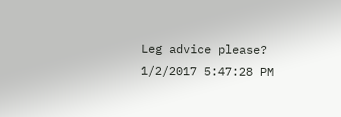Leg advice please? 1/2/2017 5:47:28 PM